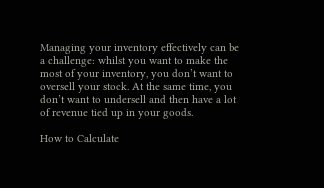Managing your inventory effectively can be a challenge: whilst you want to make the most of your inventory, you don’t want to oversell your stock. At the same time, you don’t want to undersell and then have a lot of revenue tied up in your goods.

How to Calculate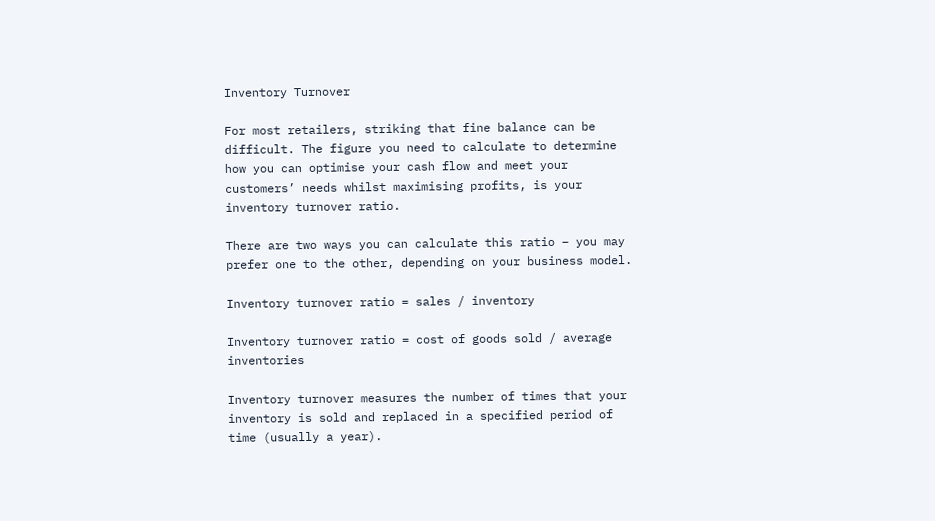Inventory Turnover

For most retailers, striking that fine balance can be difficult. The figure you need to calculate to determine how you can optimise your cash flow and meet your customers’ needs whilst maximising profits, is your inventory turnover ratio.

There are two ways you can calculate this ratio – you may prefer one to the other, depending on your business model.

Inventory turnover ratio = sales / inventory

Inventory turnover ratio = cost of goods sold / average inventories

Inventory turnover measures the number of times that your inventory is sold and replaced in a specified period of time (usually a year).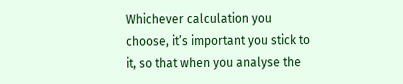Whichever calculation you choose, it’s important you stick to it, so that when you analyse the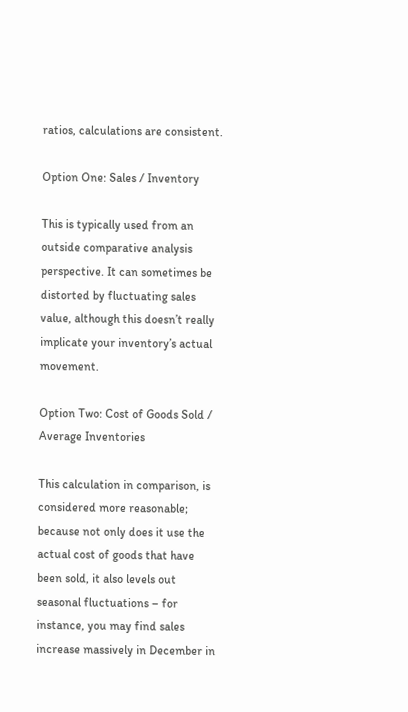ratios, calculations are consistent.

Option One: Sales / Inventory

This is typically used from an outside comparative analysis perspective. It can sometimes be distorted by fluctuating sales value, although this doesn’t really implicate your inventory’s actual movement.

Option Two: Cost of Goods Sold / Average Inventories

This calculation in comparison, is considered more reasonable; because not only does it use the actual cost of goods that have been sold, it also levels out seasonal fluctuations – for instance, you may find sales increase massively in December in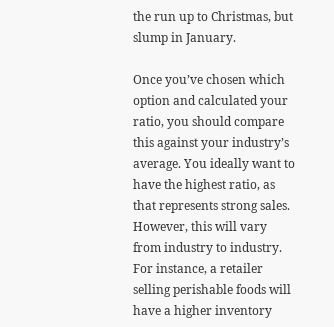the run up to Christmas, but slump in January.

Once you’ve chosen which option and calculated your ratio, you should compare this against your industry’s average. You ideally want to have the highest ratio, as that represents strong sales. However, this will vary from industry to industry. For instance, a retailer selling perishable foods will have a higher inventory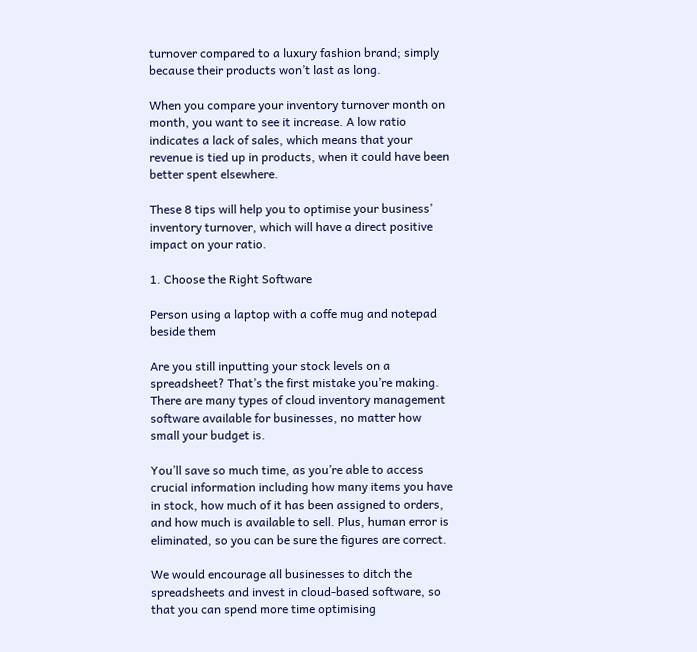turnover compared to a luxury fashion brand; simply because their products won’t last as long.

When you compare your inventory turnover month on month, you want to see it increase. A low ratio indicates a lack of sales, which means that your revenue is tied up in products, when it could have been better spent elsewhere.

These 8 tips will help you to optimise your business’ inventory turnover, which will have a direct positive impact on your ratio.

1. Choose the Right Software

Person using a laptop with a coffe mug and notepad beside them

Are you still inputting your stock levels on a spreadsheet? That’s the first mistake you’re making. There are many types of cloud inventory management software available for businesses, no matter how small your budget is.

You’ll save so much time, as you’re able to access crucial information including how many items you have in stock, how much of it has been assigned to orders, and how much is available to sell. Plus, human error is eliminated, so you can be sure the figures are correct.

We would encourage all businesses to ditch the spreadsheets and invest in cloud-based software, so that you can spend more time optimising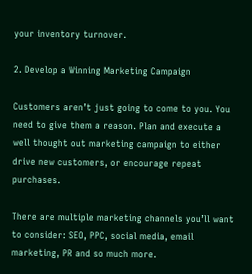your inventory turnover.

2. Develop a Winning Marketing Campaign

Customers aren’t just going to come to you. You need to give them a reason. Plan and execute a well thought out marketing campaign to either drive new customers, or encourage repeat purchases.

There are multiple marketing channels you’ll want to consider: SEO, PPC, social media, email marketing, PR and so much more.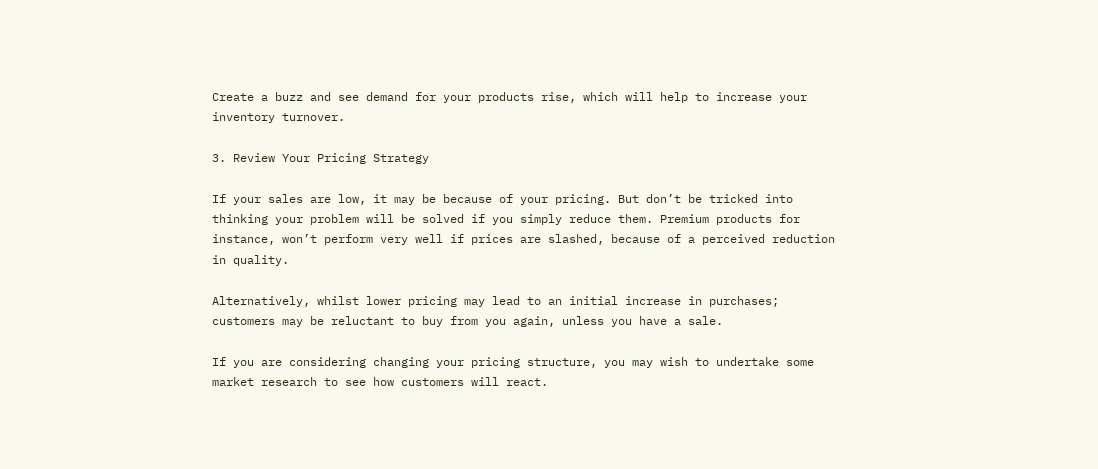Create a buzz and see demand for your products rise, which will help to increase your inventory turnover.

3. Review Your Pricing Strategy

If your sales are low, it may be because of your pricing. But don’t be tricked into thinking your problem will be solved if you simply reduce them. Premium products for instance, won’t perform very well if prices are slashed, because of a perceived reduction in quality.

Alternatively, whilst lower pricing may lead to an initial increase in purchases; customers may be reluctant to buy from you again, unless you have a sale.

If you are considering changing your pricing structure, you may wish to undertake some market research to see how customers will react.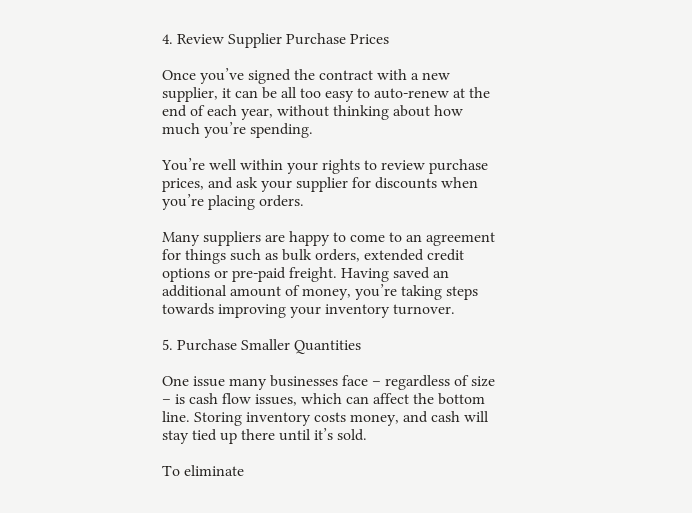4. Review Supplier Purchase Prices

Once you’ve signed the contract with a new supplier, it can be all too easy to auto-renew at the end of each year, without thinking about how much you’re spending.

You’re well within your rights to review purchase prices, and ask your supplier for discounts when you’re placing orders.

Many suppliers are happy to come to an agreement for things such as bulk orders, extended credit options or pre-paid freight. Having saved an additional amount of money, you’re taking steps towards improving your inventory turnover.

5. Purchase Smaller Quantities

One issue many businesses face – regardless of size – is cash flow issues, which can affect the bottom line. Storing inventory costs money, and cash will stay tied up there until it’s sold.

To eliminate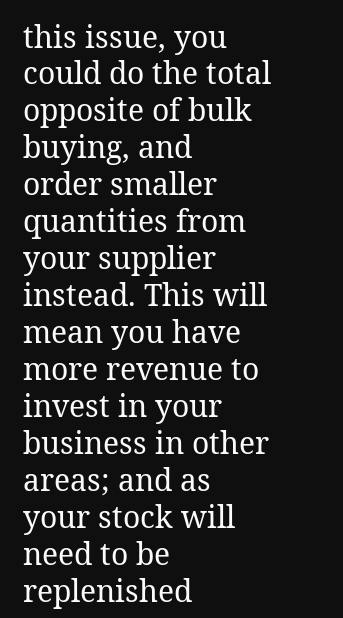this issue, you could do the total opposite of bulk buying, and order smaller quantities from your supplier instead. This will mean you have more revenue to invest in your business in other areas; and as your stock will need to be replenished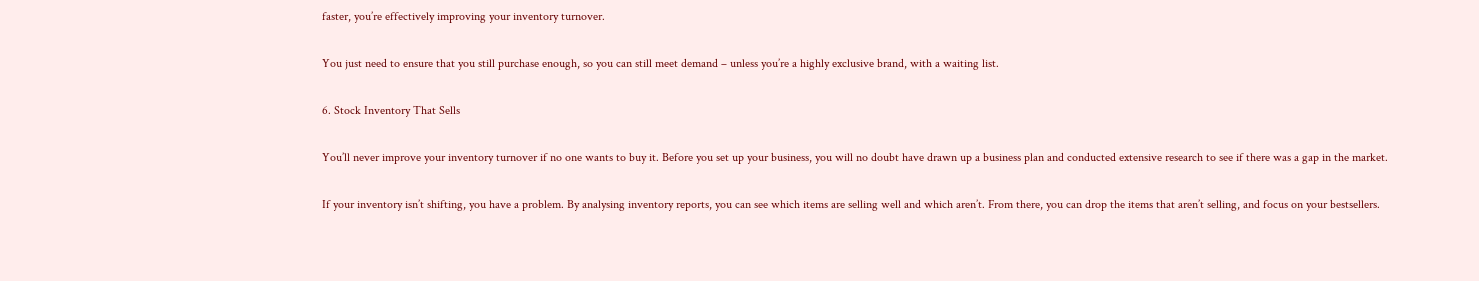faster, you’re effectively improving your inventory turnover.

You just need to ensure that you still purchase enough, so you can still meet demand – unless you’re a highly exclusive brand, with a waiting list.

6. Stock Inventory That Sells

You’ll never improve your inventory turnover if no one wants to buy it. Before you set up your business, you will no doubt have drawn up a business plan and conducted extensive research to see if there was a gap in the market.

If your inventory isn’t shifting, you have a problem. By analysing inventory reports, you can see which items are selling well and which aren’t. From there, you can drop the items that aren’t selling, and focus on your bestsellers.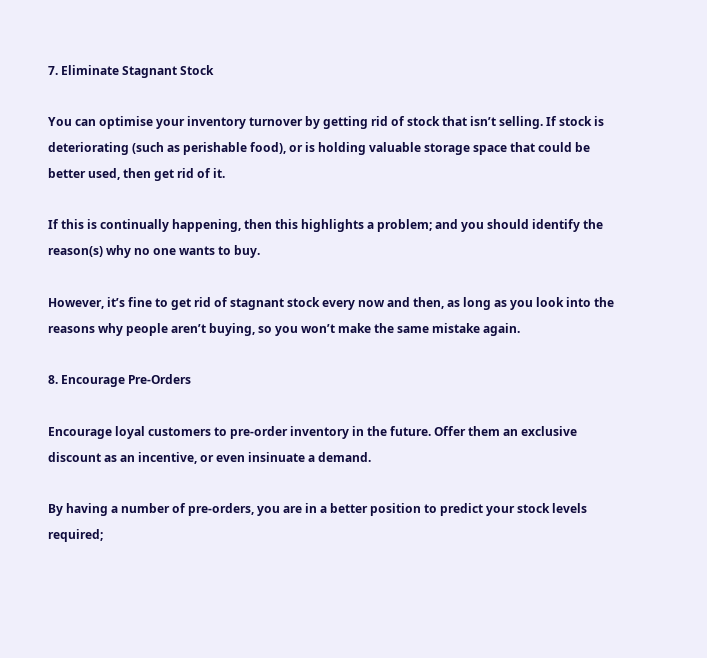7. Eliminate Stagnant Stock

You can optimise your inventory turnover by getting rid of stock that isn’t selling. If stock is deteriorating (such as perishable food), or is holding valuable storage space that could be better used, then get rid of it.

If this is continually happening, then this highlights a problem; and you should identify the reason(s) why no one wants to buy.

However, it’s fine to get rid of stagnant stock every now and then, as long as you look into the reasons why people aren’t buying, so you won’t make the same mistake again.

8. Encourage Pre-Orders

Encourage loyal customers to pre-order inventory in the future. Offer them an exclusive discount as an incentive, or even insinuate a demand.

By having a number of pre-orders, you are in a better position to predict your stock levels required;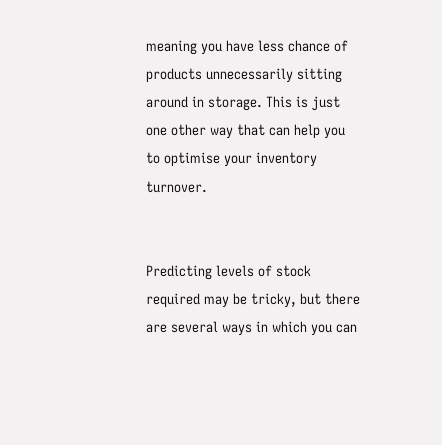meaning you have less chance of products unnecessarily sitting around in storage. This is just one other way that can help you to optimise your inventory turnover.


Predicting levels of stock required may be tricky, but there are several ways in which you can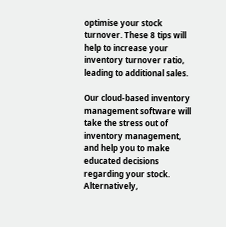optimise your stock turnover. These 8 tips will help to increase your inventory turnover ratio, leading to additional sales.

Our cloud-based inventory management software will take the stress out of inventory management, and help you to make educated decisions regarding your stock. Alternatively,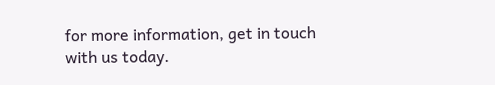for more information, get in touch with us today.